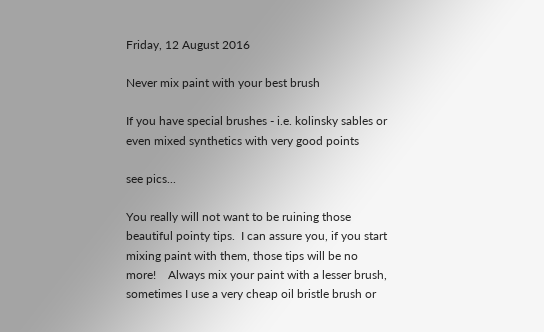Friday, 12 August 2016

Never mix paint with your best brush

If you have special brushes - i.e. kolinsky sables or even mixed synthetics with very good points

see pics...

You really will not want to be ruining those beautiful pointy tips.  I can assure you, if you start mixing paint with them, those tips will be no more!    Always mix your paint with a lesser brush, sometimes I use a very cheap oil bristle brush or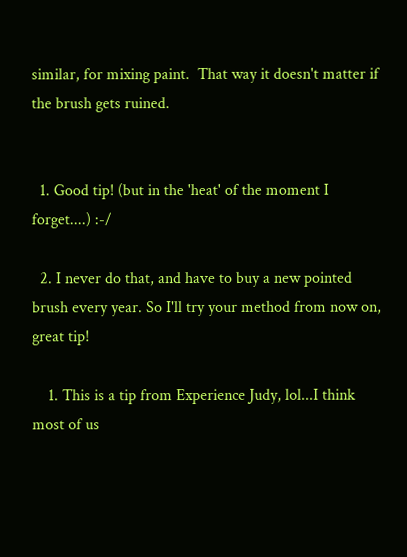similar, for mixing paint.  That way it doesn't matter if the brush gets ruined.


  1. Good tip! (but in the 'heat' of the moment I forget....) :-/

  2. I never do that, and have to buy a new pointed brush every year. So I'll try your method from now on, great tip!

    1. This is a tip from Experience Judy, lol...I think most of us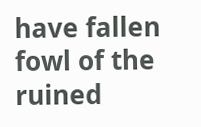have fallen fowl of the ruined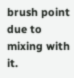brush point due to mixing with it.